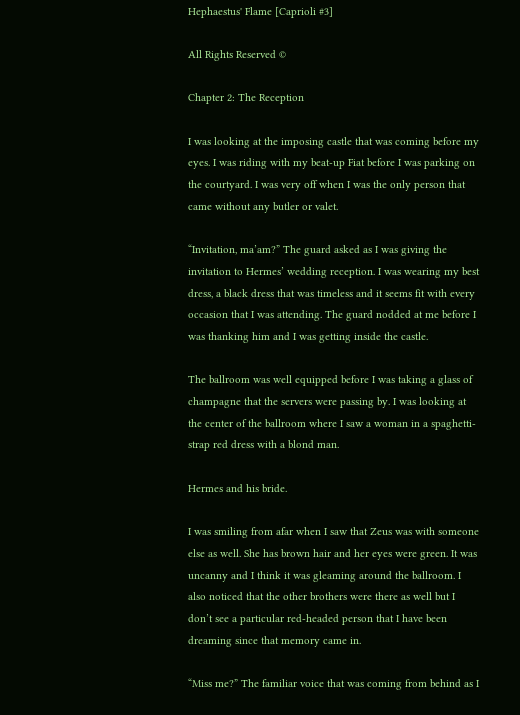Hephaestus' Flame [Caprioli #3]

All Rights Reserved ©

Chapter 2: The Reception

I was looking at the imposing castle that was coming before my eyes. I was riding with my beat-up Fiat before I was parking on the courtyard. I was very off when I was the only person that came without any butler or valet.

“Invitation, ma’am?” The guard asked as I was giving the invitation to Hermes’ wedding reception. I was wearing my best dress, a black dress that was timeless and it seems fit with every occasion that I was attending. The guard nodded at me before I was thanking him and I was getting inside the castle.

The ballroom was well equipped before I was taking a glass of champagne that the servers were passing by. I was looking at the center of the ballroom where I saw a woman in a spaghetti-strap red dress with a blond man.

Hermes and his bride.

I was smiling from afar when I saw that Zeus was with someone else as well. She has brown hair and her eyes were green. It was uncanny and I think it was gleaming around the ballroom. I also noticed that the other brothers were there as well but I don’t see a particular red-headed person that I have been dreaming since that memory came in.

“Miss me?” The familiar voice that was coming from behind as I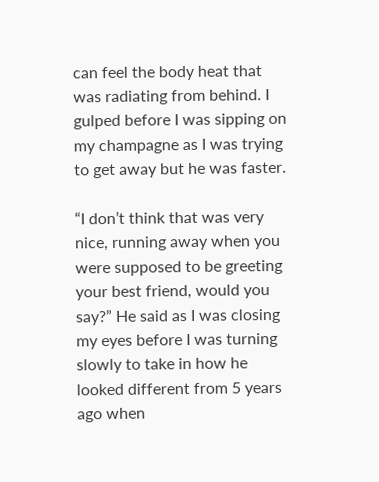can feel the body heat that was radiating from behind. I gulped before I was sipping on my champagne as I was trying to get away but he was faster.

“I don’t think that was very nice, running away when you were supposed to be greeting your best friend, would you say?” He said as I was closing my eyes before I was turning slowly to take in how he looked different from 5 years ago when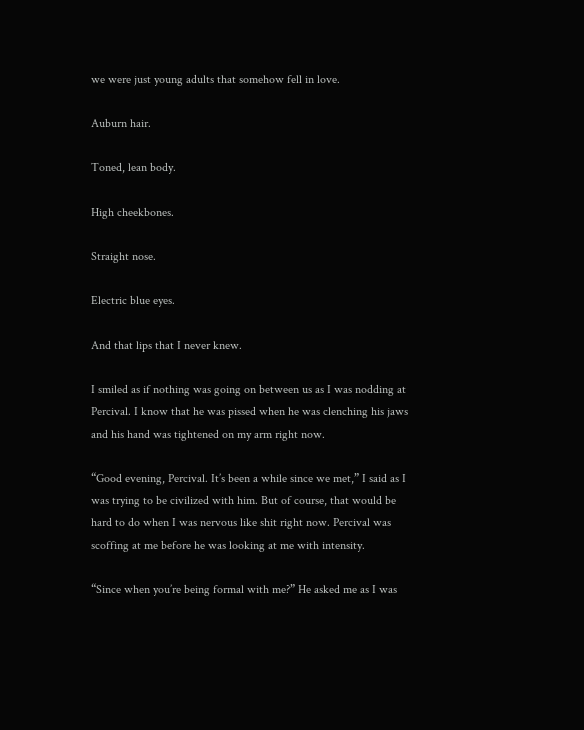we were just young adults that somehow fell in love.

Auburn hair.

Toned, lean body.

High cheekbones.

Straight nose.

Electric blue eyes.

And that lips that I never knew.

I smiled as if nothing was going on between us as I was nodding at Percival. I know that he was pissed when he was clenching his jaws and his hand was tightened on my arm right now.

“Good evening, Percival. It’s been a while since we met,” I said as I was trying to be civilized with him. But of course, that would be hard to do when I was nervous like shit right now. Percival was scoffing at me before he was looking at me with intensity.

“Since when you’re being formal with me?” He asked me as I was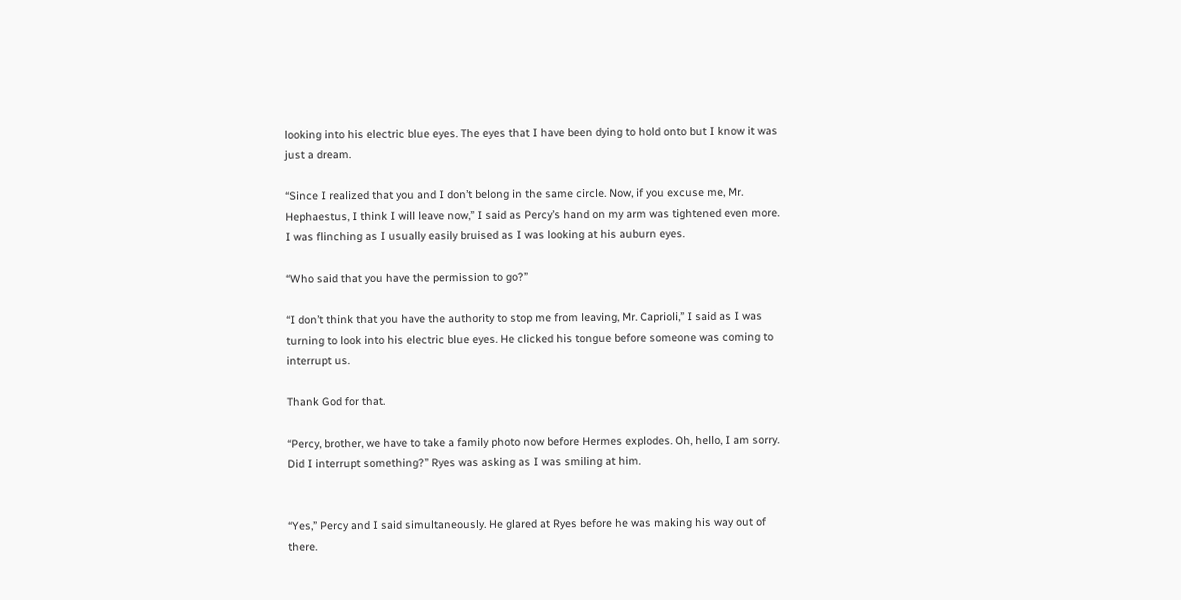looking into his electric blue eyes. The eyes that I have been dying to hold onto but I know it was just a dream.

“Since I realized that you and I don’t belong in the same circle. Now, if you excuse me, Mr. Hephaestus, I think I will leave now,” I said as Percy’s hand on my arm was tightened even more. I was flinching as I usually easily bruised as I was looking at his auburn eyes.

“Who said that you have the permission to go?”

“I don’t think that you have the authority to stop me from leaving, Mr. Caprioli,” I said as I was turning to look into his electric blue eyes. He clicked his tongue before someone was coming to interrupt us.

Thank God for that.

“Percy, brother, we have to take a family photo now before Hermes explodes. Oh, hello, I am sorry. Did I interrupt something?” Ryes was asking as I was smiling at him.


“Yes,” Percy and I said simultaneously. He glared at Ryes before he was making his way out of there.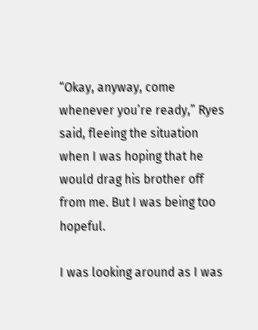“Okay, anyway, come whenever you’re ready,” Ryes said, fleeing the situation when I was hoping that he would drag his brother off from me. But I was being too hopeful.

I was looking around as I was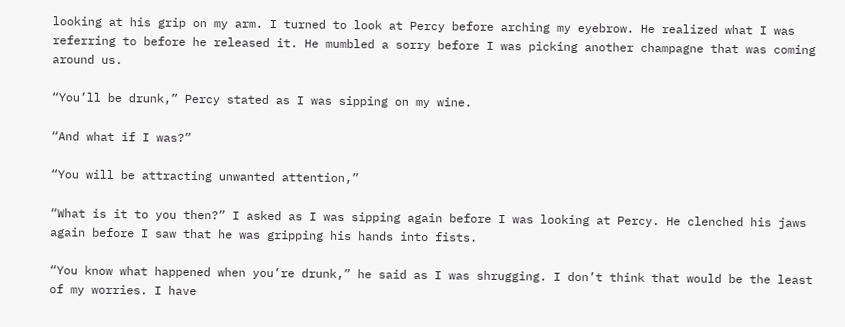looking at his grip on my arm. I turned to look at Percy before arching my eyebrow. He realized what I was referring to before he released it. He mumbled a sorry before I was picking another champagne that was coming around us.

“You’ll be drunk,” Percy stated as I was sipping on my wine.

“And what if I was?”

“You will be attracting unwanted attention,”

“What is it to you then?” I asked as I was sipping again before I was looking at Percy. He clenched his jaws again before I saw that he was gripping his hands into fists.

“You know what happened when you’re drunk,” he said as I was shrugging. I don’t think that would be the least of my worries. I have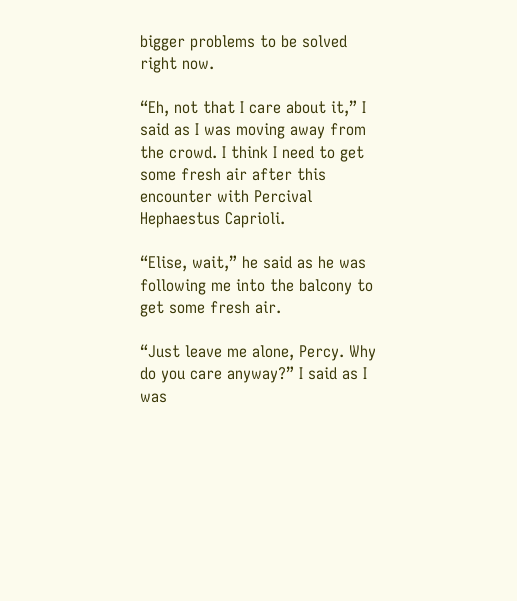bigger problems to be solved right now.

“Eh, not that I care about it,” I said as I was moving away from the crowd. I think I need to get some fresh air after this encounter with Percival Hephaestus Caprioli.

“Elise, wait,” he said as he was following me into the balcony to get some fresh air.

“Just leave me alone, Percy. Why do you care anyway?” I said as I was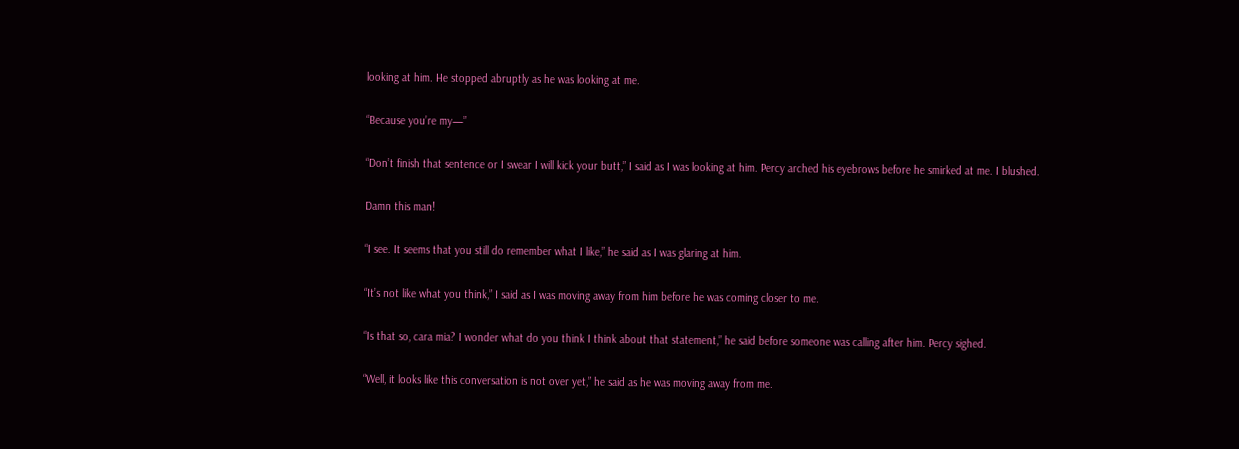looking at him. He stopped abruptly as he was looking at me.

“Because you’re my—”

“Don’t finish that sentence or I swear I will kick your butt,” I said as I was looking at him. Percy arched his eyebrows before he smirked at me. I blushed.

Damn this man!

“I see. It seems that you still do remember what I like,” he said as I was glaring at him.

“It’s not like what you think,” I said as I was moving away from him before he was coming closer to me.

“Is that so, cara mia? I wonder what do you think I think about that statement,” he said before someone was calling after him. Percy sighed.

“Well, it looks like this conversation is not over yet,” he said as he was moving away from me.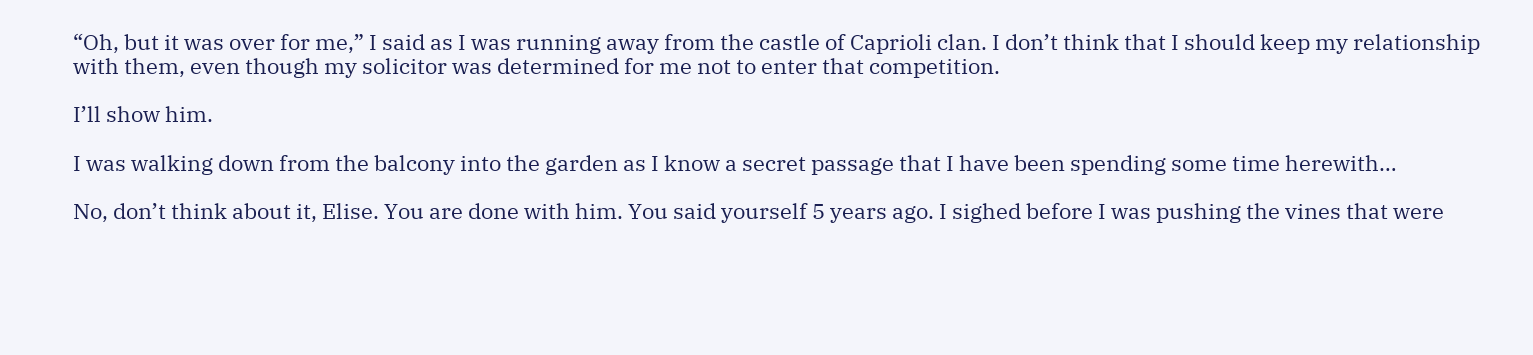“Oh, but it was over for me,” I said as I was running away from the castle of Caprioli clan. I don’t think that I should keep my relationship with them, even though my solicitor was determined for me not to enter that competition.

I’ll show him.

I was walking down from the balcony into the garden as I know a secret passage that I have been spending some time herewith…

No, don’t think about it, Elise. You are done with him. You said yourself 5 years ago. I sighed before I was pushing the vines that were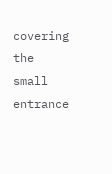covering the small entrance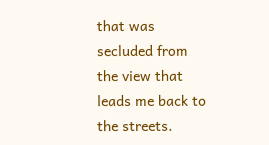that was secluded from the view that leads me back to the streets.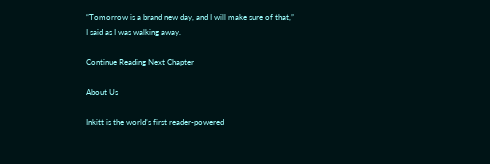“Tomorrow is a brand new day, and I will make sure of that,” I said as I was walking away.

Continue Reading Next Chapter

About Us

Inkitt is the world’s first reader-powered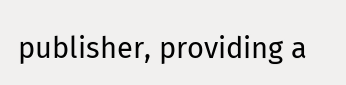publisher, providing a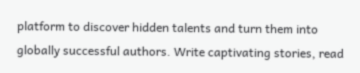platform to discover hidden talents and turn them into globally successful authors. Write captivating stories, read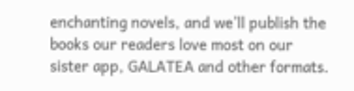enchanting novels, and we’ll publish the books our readers love most on our sister app, GALATEA and other formats.